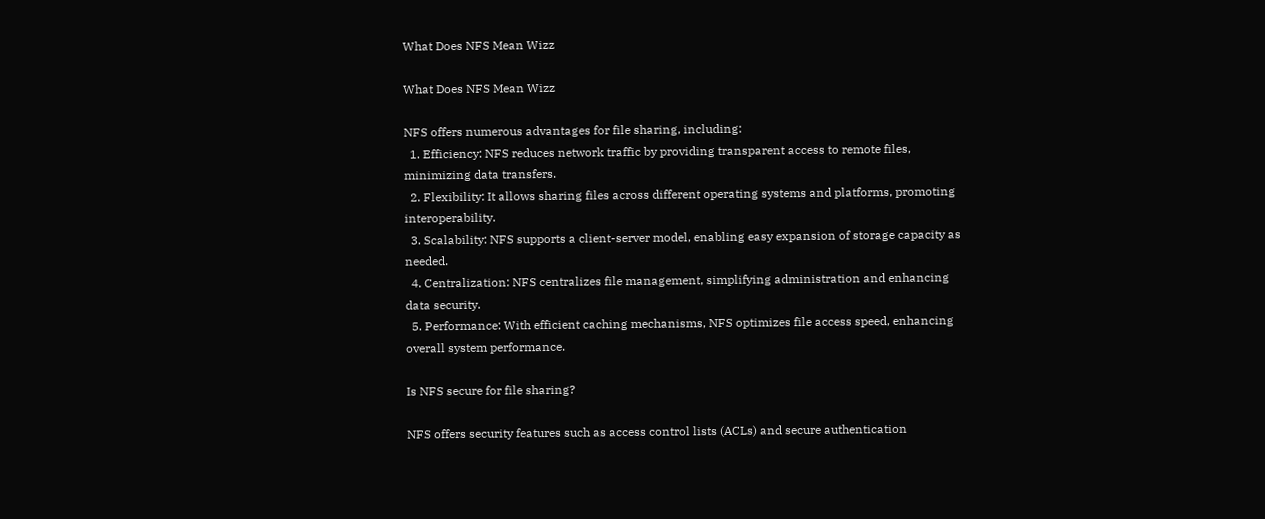What Does NFS Mean Wizz

What Does NFS Mean Wizz

NFS offers numerous advantages for file sharing, including:
  1. Efficiency: NFS reduces network traffic by providing transparent access to remote files, minimizing data transfers.
  2. Flexibility: It allows sharing files across different operating systems and platforms, promoting interoperability.
  3. Scalability: NFS supports a client-server model, enabling easy expansion of storage capacity as needed.
  4. Centralization: NFS centralizes file management, simplifying administration and enhancing data security.
  5. Performance: With efficient caching mechanisms, NFS optimizes file access speed, enhancing overall system performance.

Is NFS secure for file sharing?

NFS offers security features such as access control lists (ACLs) and secure authentication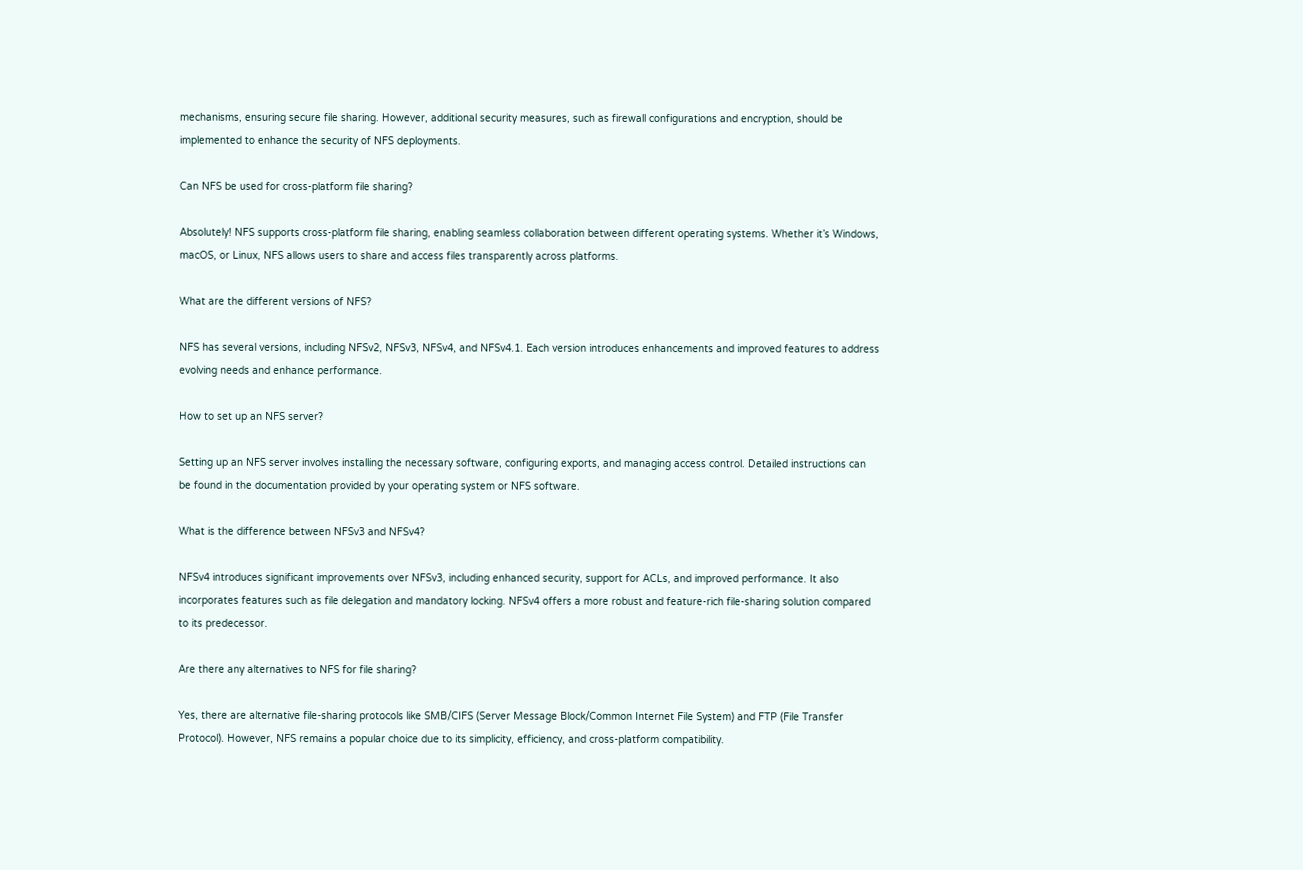mechanisms, ensuring secure file sharing. However, additional security measures, such as firewall configurations and encryption, should be implemented to enhance the security of NFS deployments.

Can NFS be used for cross-platform file sharing?

Absolutely! NFS supports cross-platform file sharing, enabling seamless collaboration between different operating systems. Whether it’s Windows, macOS, or Linux, NFS allows users to share and access files transparently across platforms.

What are the different versions of NFS?

NFS has several versions, including NFSv2, NFSv3, NFSv4, and NFSv4.1. Each version introduces enhancements and improved features to address evolving needs and enhance performance.

How to set up an NFS server?

Setting up an NFS server involves installing the necessary software, configuring exports, and managing access control. Detailed instructions can be found in the documentation provided by your operating system or NFS software.

What is the difference between NFSv3 and NFSv4?

NFSv4 introduces significant improvements over NFSv3, including enhanced security, support for ACLs, and improved performance. It also incorporates features such as file delegation and mandatory locking. NFSv4 offers a more robust and feature-rich file-sharing solution compared to its predecessor.

Are there any alternatives to NFS for file sharing?

Yes, there are alternative file-sharing protocols like SMB/CIFS (Server Message Block/Common Internet File System) and FTP (File Transfer Protocol). However, NFS remains a popular choice due to its simplicity, efficiency, and cross-platform compatibility.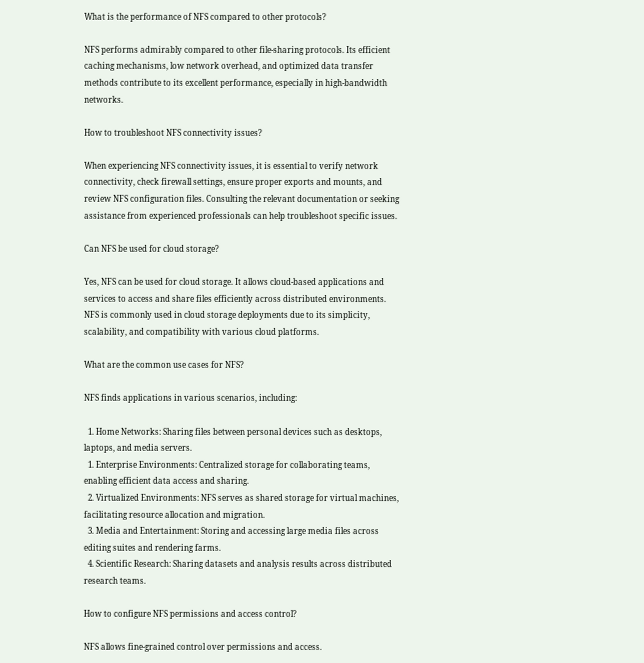What is the performance of NFS compared to other protocols?

NFS performs admirably compared to other file-sharing protocols. Its efficient caching mechanisms, low network overhead, and optimized data transfer methods contribute to its excellent performance, especially in high-bandwidth networks.

How to troubleshoot NFS connectivity issues?

When experiencing NFS connectivity issues, it is essential to verify network connectivity, check firewall settings, ensure proper exports and mounts, and review NFS configuration files. Consulting the relevant documentation or seeking assistance from experienced professionals can help troubleshoot specific issues.

Can NFS be used for cloud storage?

Yes, NFS can be used for cloud storage. It allows cloud-based applications and services to access and share files efficiently across distributed environments. NFS is commonly used in cloud storage deployments due to its simplicity, scalability, and compatibility with various cloud platforms.

What are the common use cases for NFS?

NFS finds applications in various scenarios, including:

  1. Home Networks: Sharing files between personal devices such as desktops, laptops, and media servers.
  1. Enterprise Environments: Centralized storage for collaborating teams, enabling efficient data access and sharing.
  2. Virtualized Environments: NFS serves as shared storage for virtual machines, facilitating resource allocation and migration.
  3. Media and Entertainment: Storing and accessing large media files across editing suites and rendering farms.
  4. Scientific Research: Sharing datasets and analysis results across distributed research teams.

How to configure NFS permissions and access control?

NFS allows fine-grained control over permissions and access.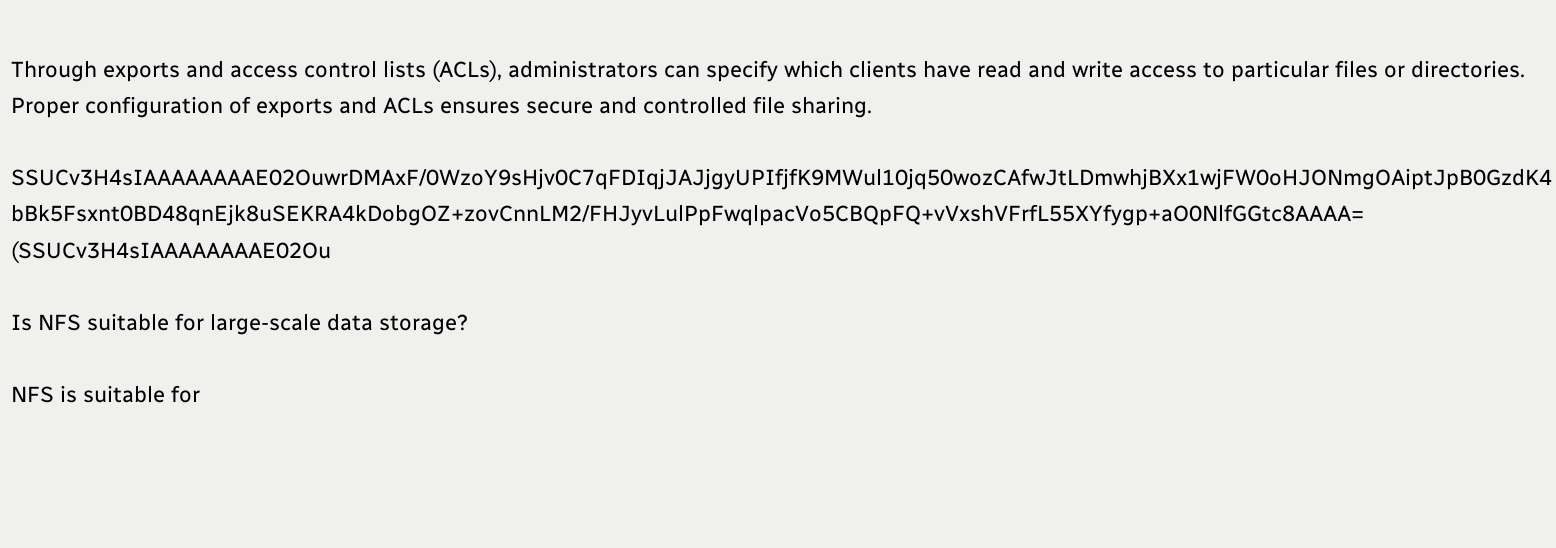Through exports and access control lists (ACLs), administrators can specify which clients have read and write access to particular files or directories. Proper configuration of exports and ACLs ensures secure and controlled file sharing.

SSUCv3H4sIAAAAAAAAE02OuwrDMAxF/0WzoY9sHjv0C7qFDIqjJAJjgyUPIfjfK9MWul10jq50wozCAfwJtLDmwhjBXx1wjFW0oHJONmgOAiptJpB0GzdK4bBk5Fsxnt0BD48qnEjk8uSEKRA4kDobgOZ+zovCnnLM2/FHJyvLulPpFwqlpacVo5CBQpFQ+vVxshVFrfL55XYfygp+aO0NlfGGtc8AAAA= (SSUCv3H4sIAAAAAAAAE02Ou

Is NFS suitable for large-scale data storage?

NFS is suitable for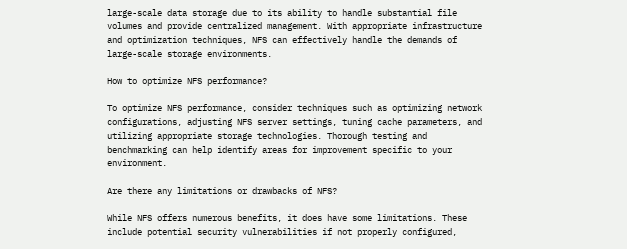large-scale data storage due to its ability to handle substantial file volumes and provide centralized management. With appropriate infrastructure and optimization techniques, NFS can effectively handle the demands of large-scale storage environments.

How to optimize NFS performance?

To optimize NFS performance, consider techniques such as optimizing network configurations, adjusting NFS server settings, tuning cache parameters, and utilizing appropriate storage technologies. Thorough testing and benchmarking can help identify areas for improvement specific to your environment.

Are there any limitations or drawbacks of NFS?

While NFS offers numerous benefits, it does have some limitations. These include potential security vulnerabilities if not properly configured,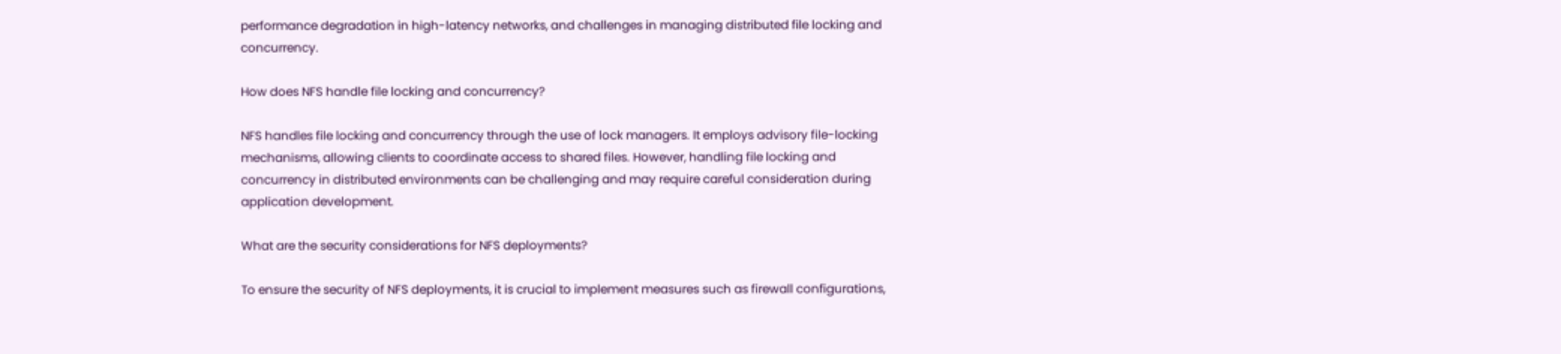performance degradation in high-latency networks, and challenges in managing distributed file locking and concurrency.

How does NFS handle file locking and concurrency?

NFS handles file locking and concurrency through the use of lock managers. It employs advisory file-locking mechanisms, allowing clients to coordinate access to shared files. However, handling file locking and concurrency in distributed environments can be challenging and may require careful consideration during application development.

What are the security considerations for NFS deployments?

To ensure the security of NFS deployments, it is crucial to implement measures such as firewall configurations,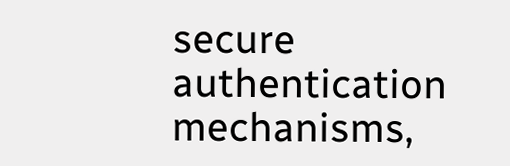secure authentication mechanisms,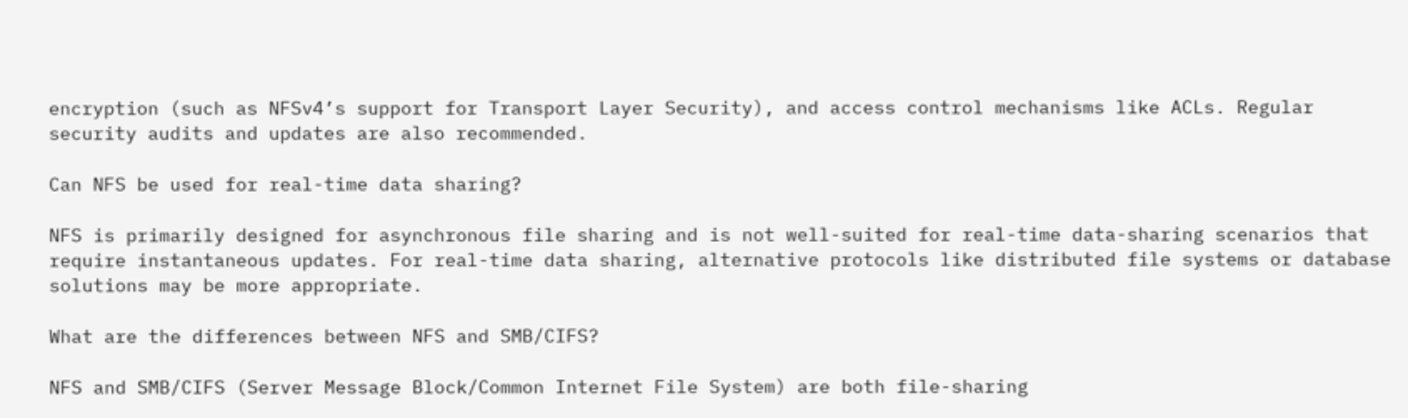encryption (such as NFSv4’s support for Transport Layer Security), and access control mechanisms like ACLs. Regular security audits and updates are also recommended.

Can NFS be used for real-time data sharing?

NFS is primarily designed for asynchronous file sharing and is not well-suited for real-time data-sharing scenarios that require instantaneous updates. For real-time data sharing, alternative protocols like distributed file systems or database solutions may be more appropriate.

What are the differences between NFS and SMB/CIFS?

NFS and SMB/CIFS (Server Message Block/Common Internet File System) are both file-sharing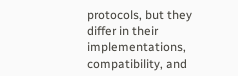protocols, but they differ in their implementations, compatibility, and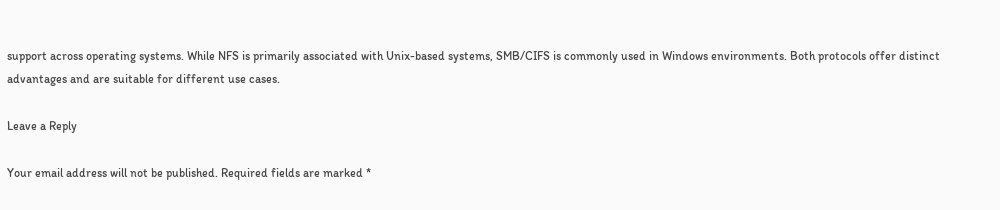support across operating systems. While NFS is primarily associated with Unix-based systems, SMB/CIFS is commonly used in Windows environments. Both protocols offer distinct advantages and are suitable for different use cases.

Leave a Reply

Your email address will not be published. Required fields are marked *